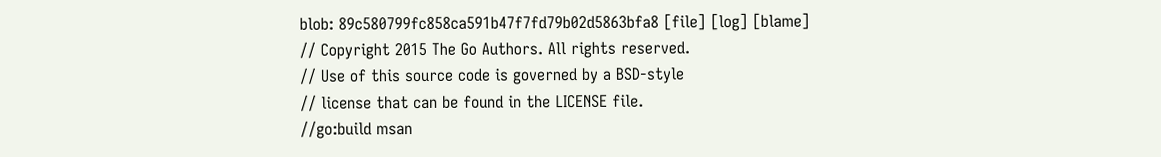blob: 89c580799fc858ca591b47f7fd79b02d5863bfa8 [file] [log] [blame]
// Copyright 2015 The Go Authors. All rights reserved.
// Use of this source code is governed by a BSD-style
// license that can be found in the LICENSE file.
//go:build msan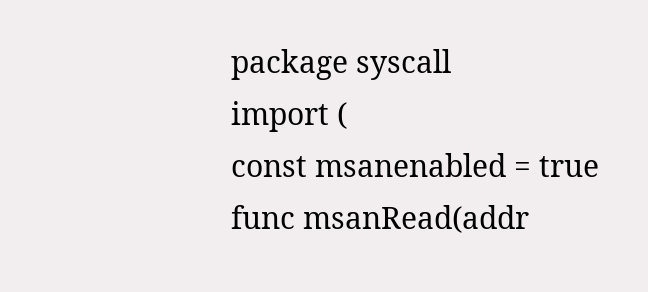package syscall
import (
const msanenabled = true
func msanRead(addr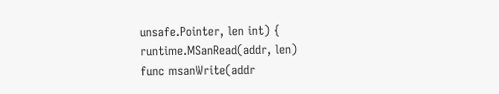unsafe.Pointer, len int) {
runtime.MSanRead(addr, len)
func msanWrite(addr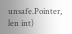unsafe.Pointer, len int)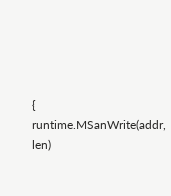{
runtime.MSanWrite(addr, len)